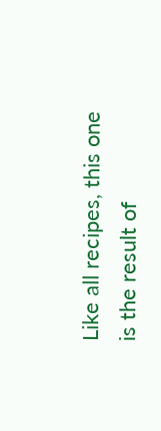Like all recipes, this one is the result of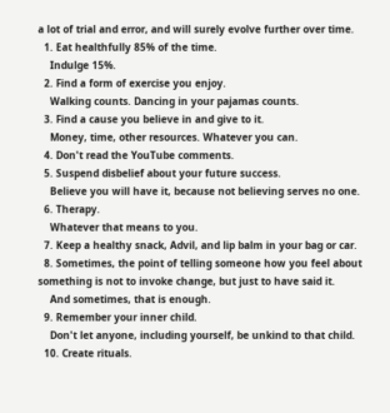a lot of trial and error, and will surely evolve further over time.
  1. Eat healthfully 85% of the time.
    Indulge 15%.
  2. Find a form of exercise you enjoy.
    Walking counts. Dancing in your pajamas counts.
  3. Find a cause you believe in and give to it.
    Money, time, other resources. Whatever you can.
  4. Don't read the YouTube comments.
  5. Suspend disbelief about your future success.
    Believe you will have it, because not believing serves no one.
  6. Therapy.
    Whatever that means to you.
  7. Keep a healthy snack, Advil, and lip balm in your bag or car.
  8. Sometimes, the point of telling someone how you feel about something is not to invoke change, but just to have said it.
    And sometimes, that is enough.
  9. Remember your inner child.
    Don't let anyone, including yourself, be unkind to that child.
  10. Create rituals.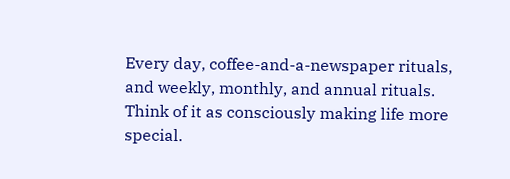Every day, coffee-and-a-newspaper rituals, and weekly, monthly, and annual rituals. Think of it as consciously making life more special.